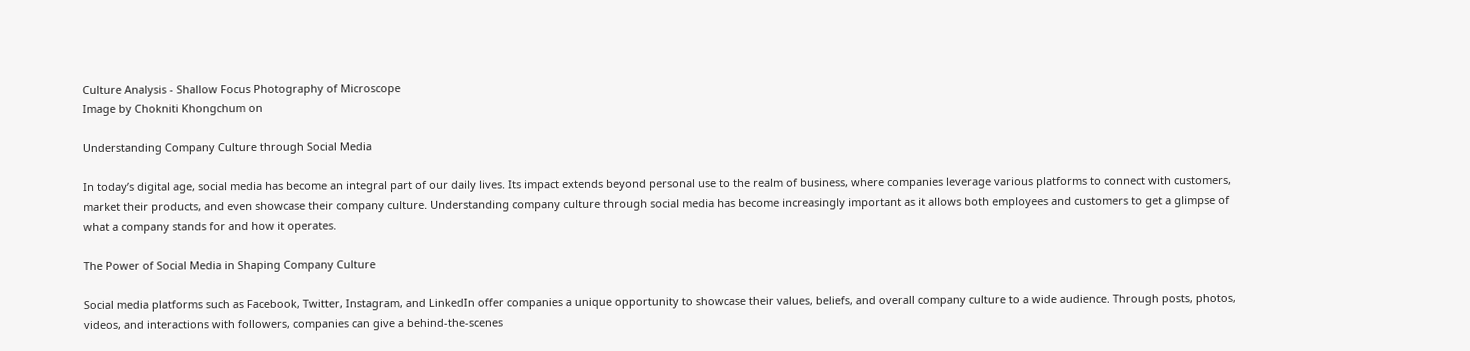Culture Analysis - Shallow Focus Photography of Microscope
Image by Chokniti Khongchum on

Understanding Company Culture through Social Media

In today’s digital age, social media has become an integral part of our daily lives. Its impact extends beyond personal use to the realm of business, where companies leverage various platforms to connect with customers, market their products, and even showcase their company culture. Understanding company culture through social media has become increasingly important as it allows both employees and customers to get a glimpse of what a company stands for and how it operates.

The Power of Social Media in Shaping Company Culture

Social media platforms such as Facebook, Twitter, Instagram, and LinkedIn offer companies a unique opportunity to showcase their values, beliefs, and overall company culture to a wide audience. Through posts, photos, videos, and interactions with followers, companies can give a behind-the-scenes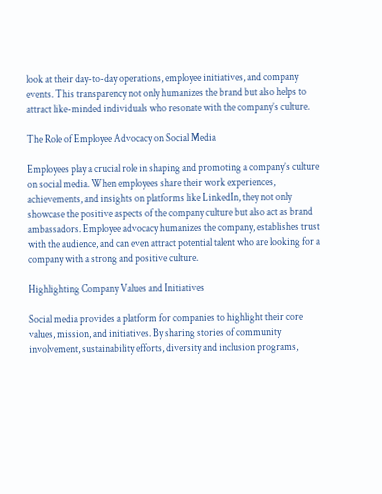look at their day-to-day operations, employee initiatives, and company events. This transparency not only humanizes the brand but also helps to attract like-minded individuals who resonate with the company’s culture.

The Role of Employee Advocacy on Social Media

Employees play a crucial role in shaping and promoting a company’s culture on social media. When employees share their work experiences, achievements, and insights on platforms like LinkedIn, they not only showcase the positive aspects of the company culture but also act as brand ambassadors. Employee advocacy humanizes the company, establishes trust with the audience, and can even attract potential talent who are looking for a company with a strong and positive culture.

Highlighting Company Values and Initiatives

Social media provides a platform for companies to highlight their core values, mission, and initiatives. By sharing stories of community involvement, sustainability efforts, diversity and inclusion programs,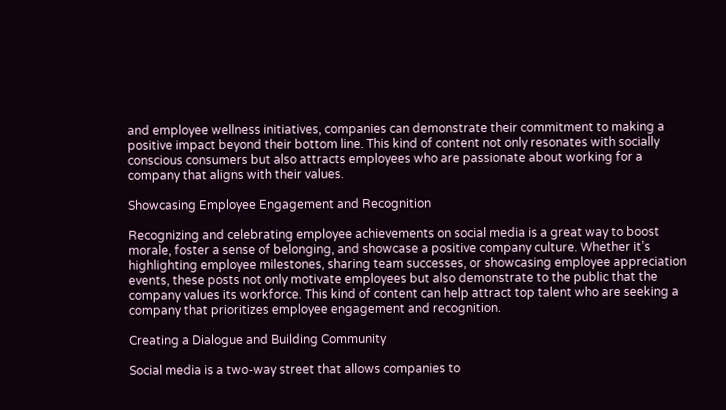and employee wellness initiatives, companies can demonstrate their commitment to making a positive impact beyond their bottom line. This kind of content not only resonates with socially conscious consumers but also attracts employees who are passionate about working for a company that aligns with their values.

Showcasing Employee Engagement and Recognition

Recognizing and celebrating employee achievements on social media is a great way to boost morale, foster a sense of belonging, and showcase a positive company culture. Whether it’s highlighting employee milestones, sharing team successes, or showcasing employee appreciation events, these posts not only motivate employees but also demonstrate to the public that the company values its workforce. This kind of content can help attract top talent who are seeking a company that prioritizes employee engagement and recognition.

Creating a Dialogue and Building Community

Social media is a two-way street that allows companies to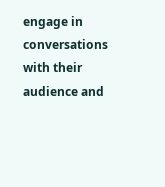engage in conversations with their audience and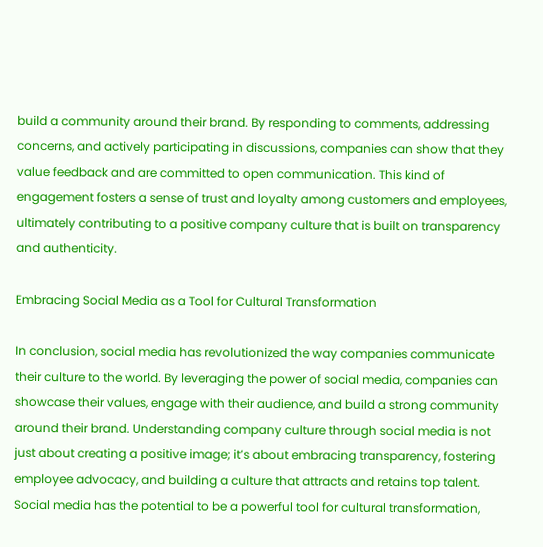build a community around their brand. By responding to comments, addressing concerns, and actively participating in discussions, companies can show that they value feedback and are committed to open communication. This kind of engagement fosters a sense of trust and loyalty among customers and employees, ultimately contributing to a positive company culture that is built on transparency and authenticity.

Embracing Social Media as a Tool for Cultural Transformation

In conclusion, social media has revolutionized the way companies communicate their culture to the world. By leveraging the power of social media, companies can showcase their values, engage with their audience, and build a strong community around their brand. Understanding company culture through social media is not just about creating a positive image; it’s about embracing transparency, fostering employee advocacy, and building a culture that attracts and retains top talent. Social media has the potential to be a powerful tool for cultural transformation,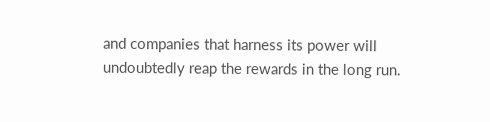and companies that harness its power will undoubtedly reap the rewards in the long run.